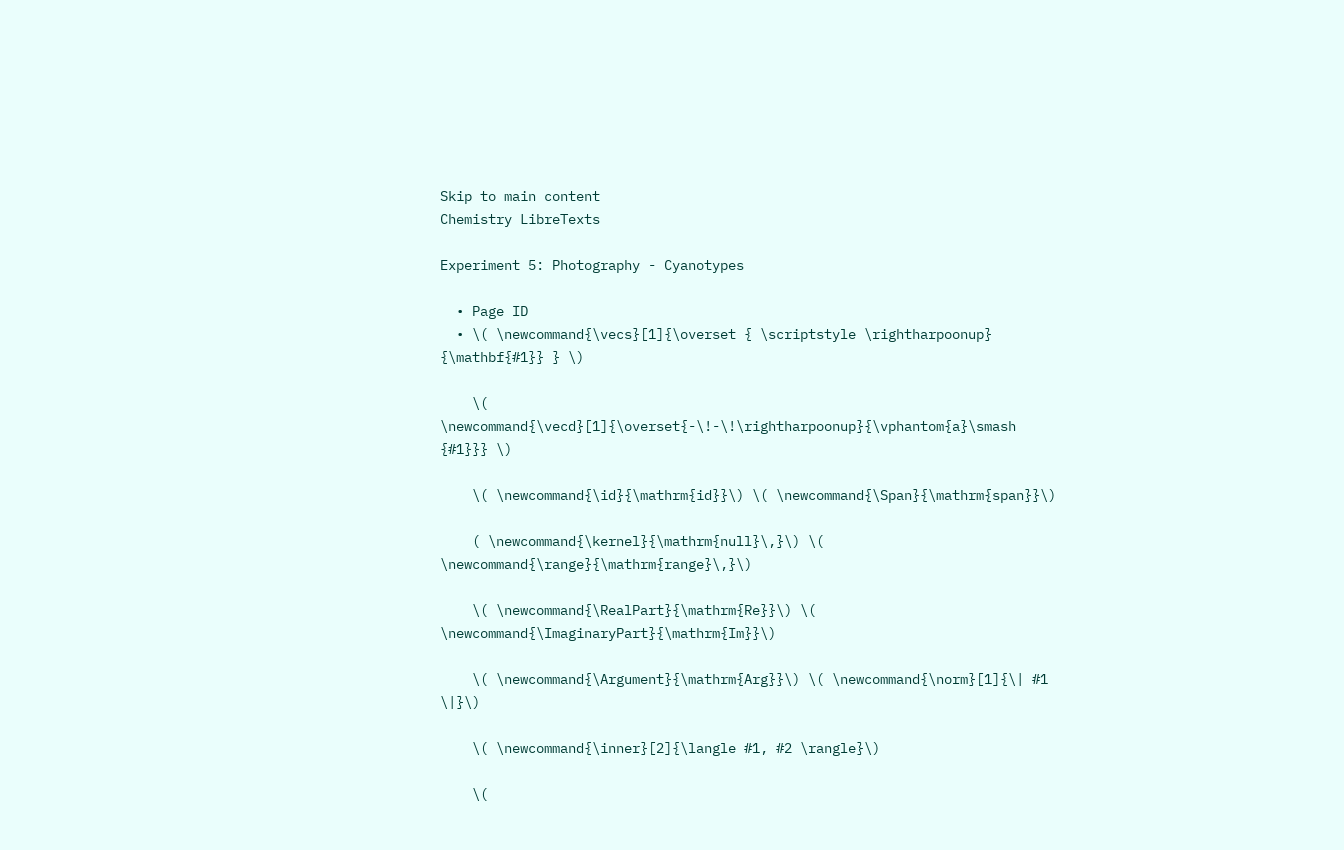Skip to main content
Chemistry LibreTexts

Experiment 5: Photography - Cyanotypes

  • Page ID
  • \( \newcommand{\vecs}[1]{\overset { \scriptstyle \rightharpoonup} {\mathbf{#1}} } \)

    \( \newcommand{\vecd}[1]{\overset{-\!-\!\rightharpoonup}{\vphantom{a}\smash {#1}}} \)

    \( \newcommand{\id}{\mathrm{id}}\) \( \newcommand{\Span}{\mathrm{span}}\)

    ( \newcommand{\kernel}{\mathrm{null}\,}\) \( \newcommand{\range}{\mathrm{range}\,}\)

    \( \newcommand{\RealPart}{\mathrm{Re}}\) \( \newcommand{\ImaginaryPart}{\mathrm{Im}}\)

    \( \newcommand{\Argument}{\mathrm{Arg}}\) \( \newcommand{\norm}[1]{\| #1 \|}\)

    \( \newcommand{\inner}[2]{\langle #1, #2 \rangle}\)

    \(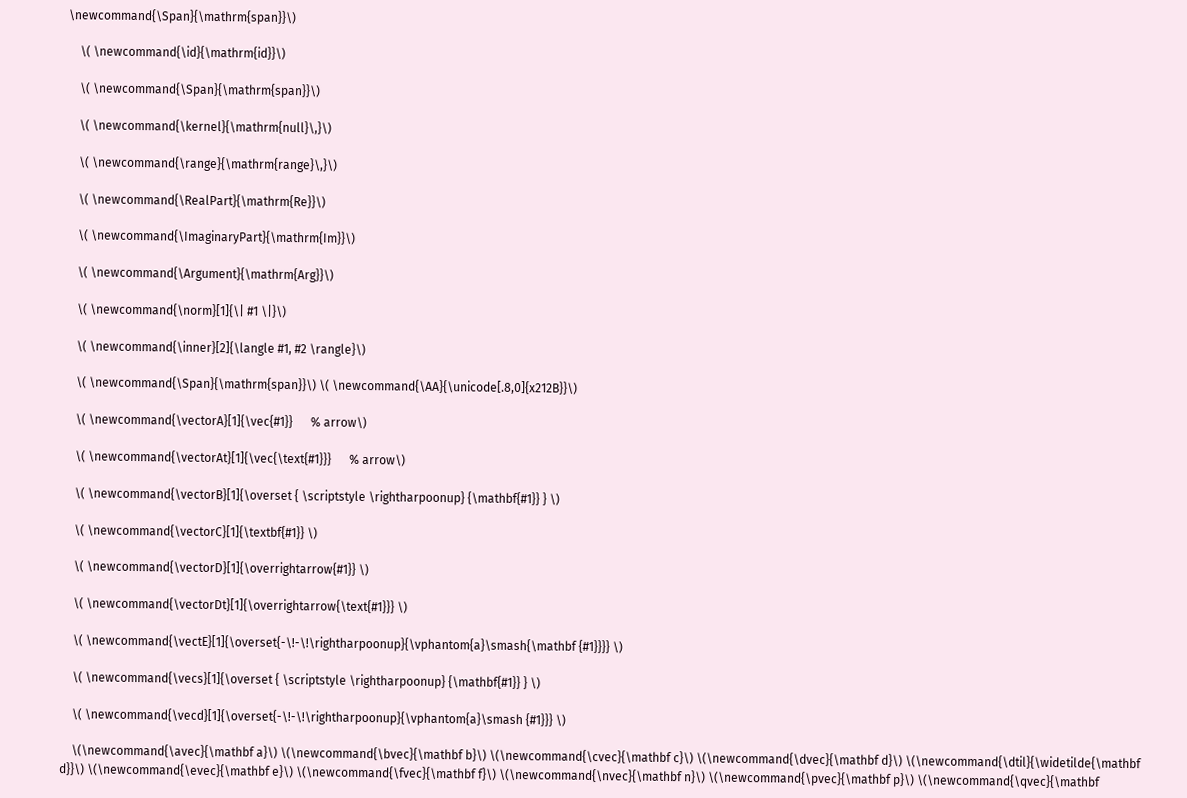\newcommand{\Span}{\mathrm{span}}\)

    \( \newcommand{\id}{\mathrm{id}}\)

    \( \newcommand{\Span}{\mathrm{span}}\)

    \( \newcommand{\kernel}{\mathrm{null}\,}\)

    \( \newcommand{\range}{\mathrm{range}\,}\)

    \( \newcommand{\RealPart}{\mathrm{Re}}\)

    \( \newcommand{\ImaginaryPart}{\mathrm{Im}}\)

    \( \newcommand{\Argument}{\mathrm{Arg}}\)

    \( \newcommand{\norm}[1]{\| #1 \|}\)

    \( \newcommand{\inner}[2]{\langle #1, #2 \rangle}\)

    \( \newcommand{\Span}{\mathrm{span}}\) \( \newcommand{\AA}{\unicode[.8,0]{x212B}}\)

    \( \newcommand{\vectorA}[1]{\vec{#1}}      % arrow\)

    \( \newcommand{\vectorAt}[1]{\vec{\text{#1}}}      % arrow\)

    \( \newcommand{\vectorB}[1]{\overset { \scriptstyle \rightharpoonup} {\mathbf{#1}} } \)

    \( \newcommand{\vectorC}[1]{\textbf{#1}} \)

    \( \newcommand{\vectorD}[1]{\overrightarrow{#1}} \)

    \( \newcommand{\vectorDt}[1]{\overrightarrow{\text{#1}}} \)

    \( \newcommand{\vectE}[1]{\overset{-\!-\!\rightharpoonup}{\vphantom{a}\smash{\mathbf {#1}}}} \)

    \( \newcommand{\vecs}[1]{\overset { \scriptstyle \rightharpoonup} {\mathbf{#1}} } \)

    \( \newcommand{\vecd}[1]{\overset{-\!-\!\rightharpoonup}{\vphantom{a}\smash {#1}}} \)

    \(\newcommand{\avec}{\mathbf a}\) \(\newcommand{\bvec}{\mathbf b}\) \(\newcommand{\cvec}{\mathbf c}\) \(\newcommand{\dvec}{\mathbf d}\) \(\newcommand{\dtil}{\widetilde{\mathbf d}}\) \(\newcommand{\evec}{\mathbf e}\) \(\newcommand{\fvec}{\mathbf f}\) \(\newcommand{\nvec}{\mathbf n}\) \(\newcommand{\pvec}{\mathbf p}\) \(\newcommand{\qvec}{\mathbf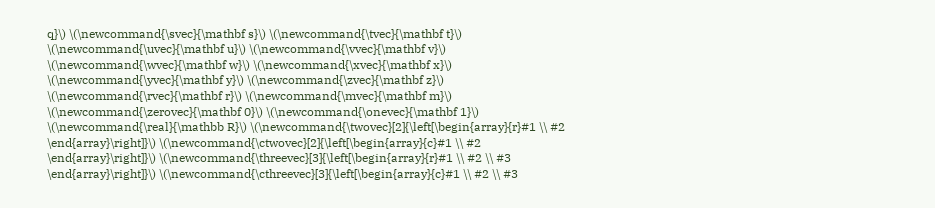q}\) \(\newcommand{\svec}{\mathbf s}\) \(\newcommand{\tvec}{\mathbf t}\) \(\newcommand{\uvec}{\mathbf u}\) \(\newcommand{\vvec}{\mathbf v}\) \(\newcommand{\wvec}{\mathbf w}\) \(\newcommand{\xvec}{\mathbf x}\) \(\newcommand{\yvec}{\mathbf y}\) \(\newcommand{\zvec}{\mathbf z}\) \(\newcommand{\rvec}{\mathbf r}\) \(\newcommand{\mvec}{\mathbf m}\) \(\newcommand{\zerovec}{\mathbf 0}\) \(\newcommand{\onevec}{\mathbf 1}\) \(\newcommand{\real}{\mathbb R}\) \(\newcommand{\twovec}[2]{\left[\begin{array}{r}#1 \\ #2 \end{array}\right]}\) \(\newcommand{\ctwovec}[2]{\left[\begin{array}{c}#1 \\ #2 \end{array}\right]}\) \(\newcommand{\threevec}[3]{\left[\begin{array}{r}#1 \\ #2 \\ #3 \end{array}\right]}\) \(\newcommand{\cthreevec}[3]{\left[\begin{array}{c}#1 \\ #2 \\ #3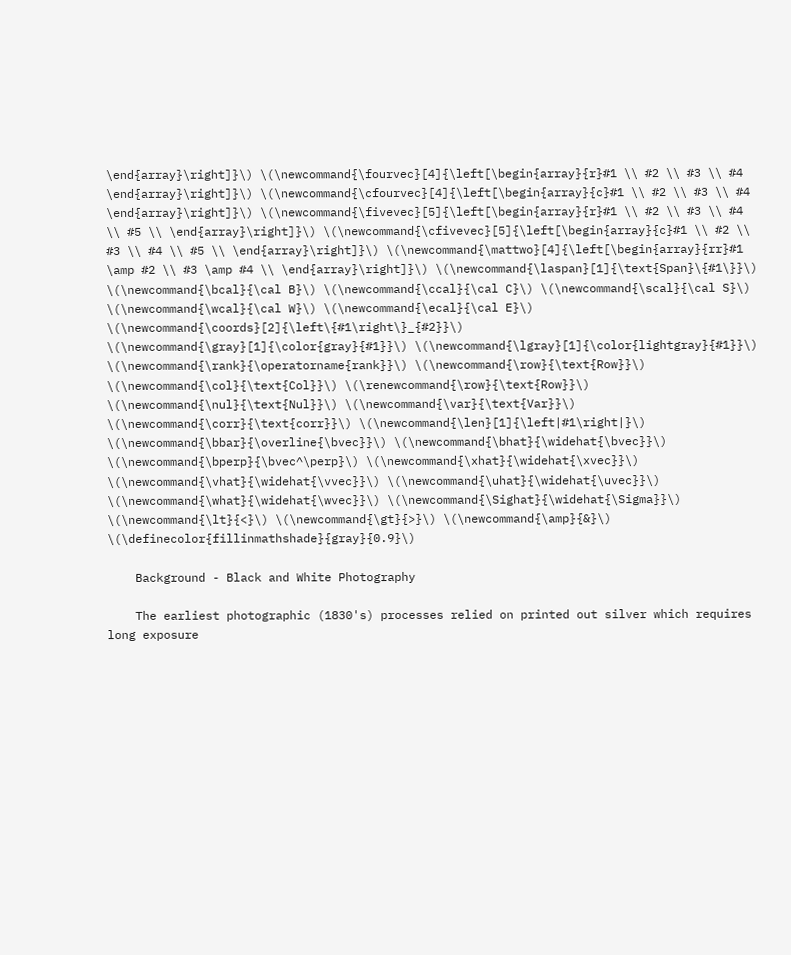\end{array}\right]}\) \(\newcommand{\fourvec}[4]{\left[\begin{array}{r}#1 \\ #2 \\ #3 \\ #4 \end{array}\right]}\) \(\newcommand{\cfourvec}[4]{\left[\begin{array}{c}#1 \\ #2 \\ #3 \\ #4 \end{array}\right]}\) \(\newcommand{\fivevec}[5]{\left[\begin{array}{r}#1 \\ #2 \\ #3 \\ #4 \\ #5 \\ \end{array}\right]}\) \(\newcommand{\cfivevec}[5]{\left[\begin{array}{c}#1 \\ #2 \\ #3 \\ #4 \\ #5 \\ \end{array}\right]}\) \(\newcommand{\mattwo}[4]{\left[\begin{array}{rr}#1 \amp #2 \\ #3 \amp #4 \\ \end{array}\right]}\) \(\newcommand{\laspan}[1]{\text{Span}\{#1\}}\) \(\newcommand{\bcal}{\cal B}\) \(\newcommand{\ccal}{\cal C}\) \(\newcommand{\scal}{\cal S}\) \(\newcommand{\wcal}{\cal W}\) \(\newcommand{\ecal}{\cal E}\) \(\newcommand{\coords}[2]{\left\{#1\right\}_{#2}}\) \(\newcommand{\gray}[1]{\color{gray}{#1}}\) \(\newcommand{\lgray}[1]{\color{lightgray}{#1}}\) \(\newcommand{\rank}{\operatorname{rank}}\) \(\newcommand{\row}{\text{Row}}\) \(\newcommand{\col}{\text{Col}}\) \(\renewcommand{\row}{\text{Row}}\) \(\newcommand{\nul}{\text{Nul}}\) \(\newcommand{\var}{\text{Var}}\) \(\newcommand{\corr}{\text{corr}}\) \(\newcommand{\len}[1]{\left|#1\right|}\) \(\newcommand{\bbar}{\overline{\bvec}}\) \(\newcommand{\bhat}{\widehat{\bvec}}\) \(\newcommand{\bperp}{\bvec^\perp}\) \(\newcommand{\xhat}{\widehat{\xvec}}\) \(\newcommand{\vhat}{\widehat{\vvec}}\) \(\newcommand{\uhat}{\widehat{\uvec}}\) \(\newcommand{\what}{\widehat{\wvec}}\) \(\newcommand{\Sighat}{\widehat{\Sigma}}\) \(\newcommand{\lt}{<}\) \(\newcommand{\gt}{>}\) \(\newcommand{\amp}{&}\) \(\definecolor{fillinmathshade}{gray}{0.9}\)

    Background - Black and White Photography

    The earliest photographic (1830's) processes relied on printed out silver which requires long exposure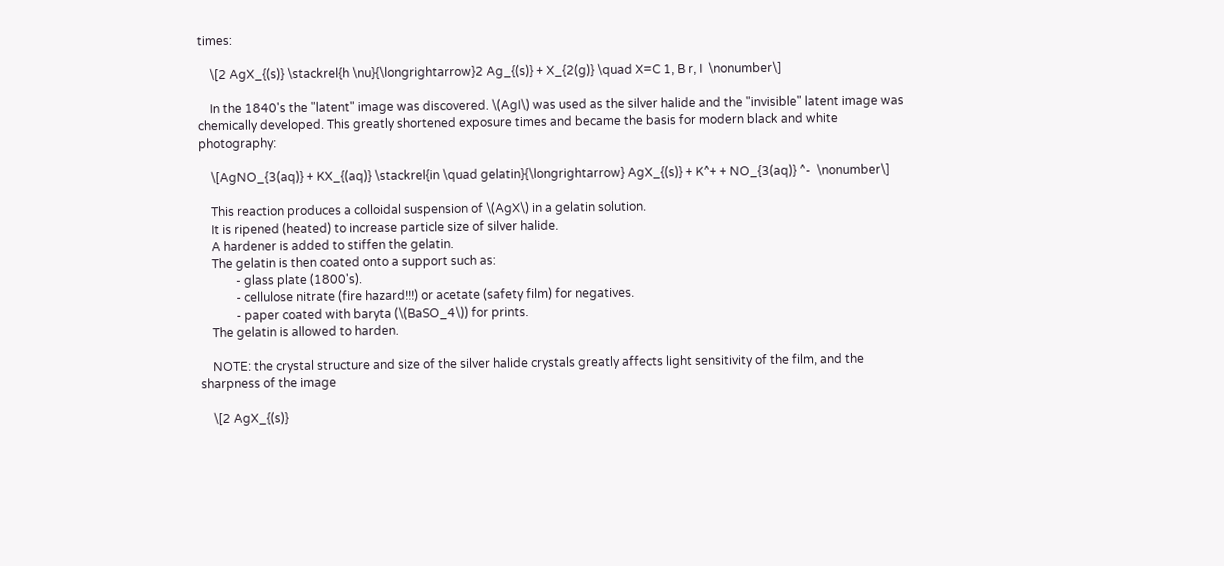times:

    \[2 AgX_{(s)} \stackrel{h \nu}{\longrightarrow}2 Ag_{(s)} + X_{2(g)} \quad X=C 1, B r, I  \nonumber\]

    In the 1840's the "latent" image was discovered. \(AgI\) was used as the silver halide and the "invisible" latent image was chemically developed. This greatly shortened exposure times and became the basis for modern black and white photography:

    \[AgNO_{3(aq)} + KX_{(aq)} \stackrel{in \quad gelatin}{\longrightarrow} AgX_{(s)} + K^+ + NO_{3(aq)} ^-  \nonumber\]

    This reaction produces a colloidal suspension of \(AgX\) in a gelatin solution.
    It is ripened (heated) to increase particle size of silver halide.
    A hardener is added to stiffen the gelatin.
    The gelatin is then coated onto a support such as:
            - glass plate (1800's).
            - cellulose nitrate (fire hazard!!!) or acetate (safety film) for negatives.
            - paper coated with baryta (\(BaSO_4\)) for prints.
    The gelatin is allowed to harden.

    NOTE: the crystal structure and size of the silver halide crystals greatly affects light sensitivity of the film, and the sharpness of the image

    \[2 AgX_{(s)}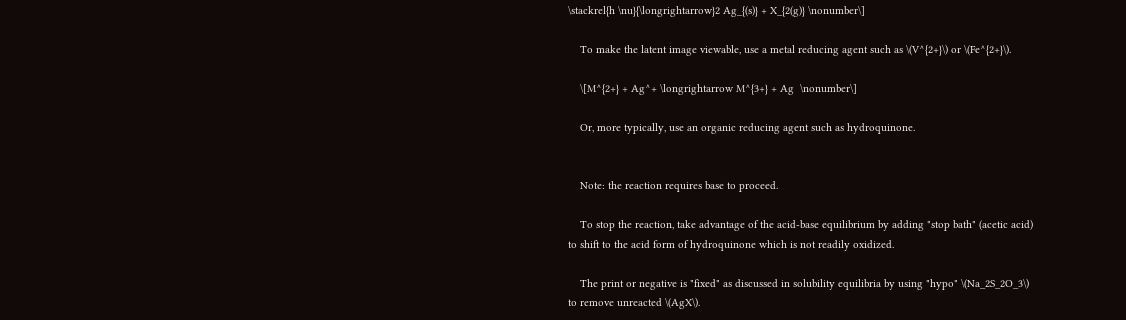\stackrel{h \nu}{\longrightarrow}2 Ag_{(s)} + X_{2(g)} \nonumber\]

    To make the latent image viewable, use a metal reducing agent such as \(V^{2+}\) or \(Fe^{2+}\).

    \[M^{2+} + Ag^+ \longrightarrow M^{3+} + Ag  \nonumber\]

    Or, more typically, use an organic reducing agent such as hydroquinone.


    Note: the reaction requires base to proceed.

    To stop the reaction, take advantage of the acid-base equilibrium by adding "stop bath" (acetic acid) to shift to the acid form of hydroquinone which is not readily oxidized.

    The print or negative is "fixed" as discussed in solubility equilibria by using "hypo" \(Na_2S_2O_3\) to remove unreacted \(AgX\).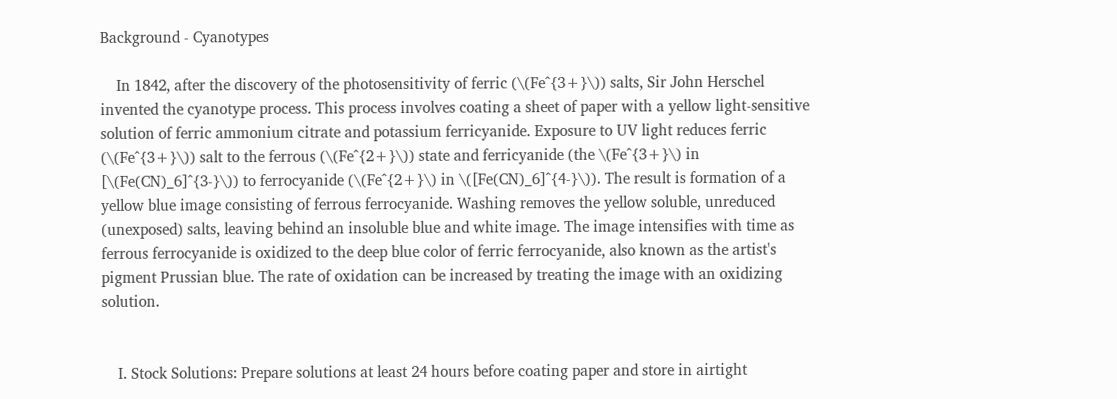Background - Cyanotypes

    In 1842, after the discovery of the photosensitivity of ferric (\(Fe^{3+}\)) salts, Sir John Herschel invented the cyanotype process. This process involves coating a sheet of paper with a yellow light-sensitive solution of ferric ammonium citrate and potassium ferricyanide. Exposure to UV light reduces ferric (\(Fe^{3+}\)) salt to the ferrous (\(Fe^{2+}\)) state and ferricyanide (the \(Fe^{3+}\) in [\(Fe(CN)_6]^{3-}\)) to ferrocyanide (\(Fe^{2+}\) in \([Fe(CN)_6]^{4-}\)). The result is formation of a yellow blue image consisting of ferrous ferrocyanide. Washing removes the yellow soluble, unreduced (unexposed) salts, leaving behind an insoluble blue and white image. The image intensifies with time as ferrous ferrocyanide is oxidized to the deep blue color of ferric ferrocyanide, also known as the artist's pigment Prussian blue. The rate of oxidation can be increased by treating the image with an oxidizing solution.


    I. Stock Solutions: Prepare solutions at least 24 hours before coating paper and store in airtight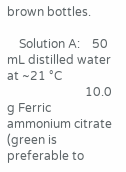brown bottles.

    Solution A:    50 mL distilled water at ~21 °C
                          10.0 g Ferric ammonium citrate (green is preferable to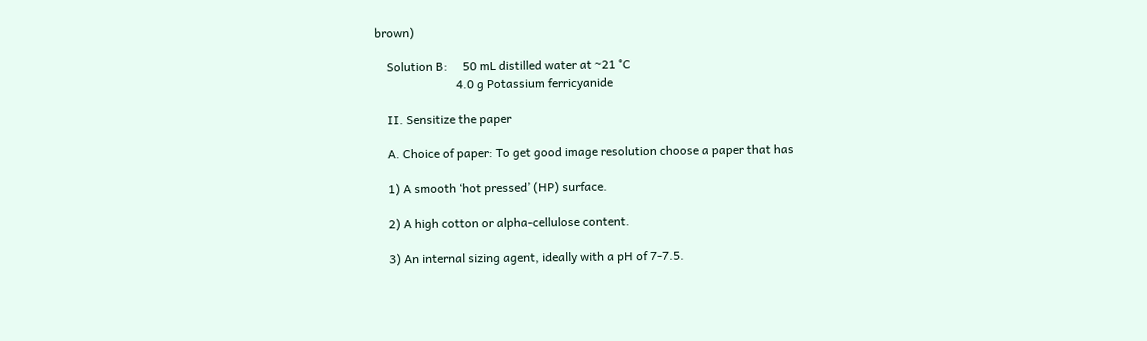brown)

    Solution B:     50 mL distilled water at ~21 °C
                           4.0 g Potassium ferricyanide

    II. Sensitize the paper

    A. Choice of paper: To get good image resolution choose a paper that has

    1) A smooth ‘hot pressed’ (HP) surface.

    2) A high cotton or alpha-cellulose content.

    3) An internal sizing agent, ideally with a pH of 7-7.5.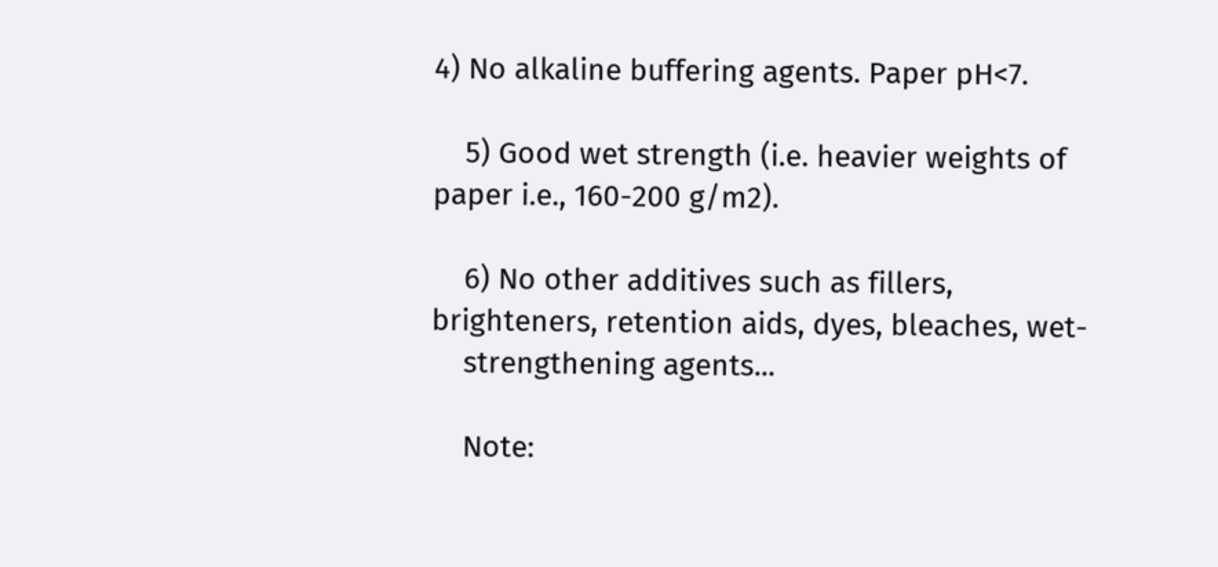4) No alkaline buffering agents. Paper pH<7.

    5) Good wet strength (i.e. heavier weights of paper i.e., 160-200 g/m2).

    6) No other additives such as fillers, brighteners, retention aids, dyes, bleaches, wet-
    strengthening agents...

    Note: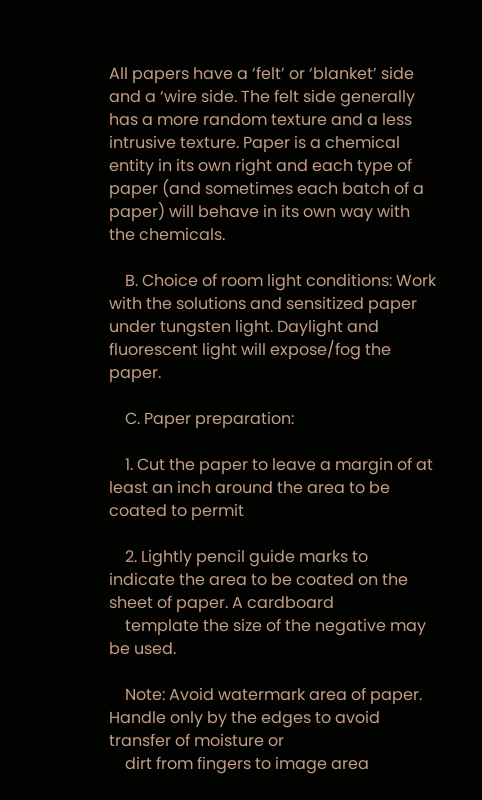All papers have a ‘felt’ or ‘blanket’ side and a ‘wire side. The felt side generally has a more random texture and a less intrusive texture. Paper is a chemical entity in its own right and each type of paper (and sometimes each batch of a paper) will behave in its own way with the chemicals.

    B. Choice of room light conditions: Work with the solutions and sensitized paper under tungsten light. Daylight and fluorescent light will expose/fog the paper.

    C. Paper preparation:

    1. Cut the paper to leave a margin of at least an inch around the area to be coated to permit

    2. Lightly pencil guide marks to indicate the area to be coated on the sheet of paper. A cardboard
    template the size of the negative may be used.

    Note: Avoid watermark area of paper. Handle only by the edges to avoid transfer of moisture or
    dirt from fingers to image area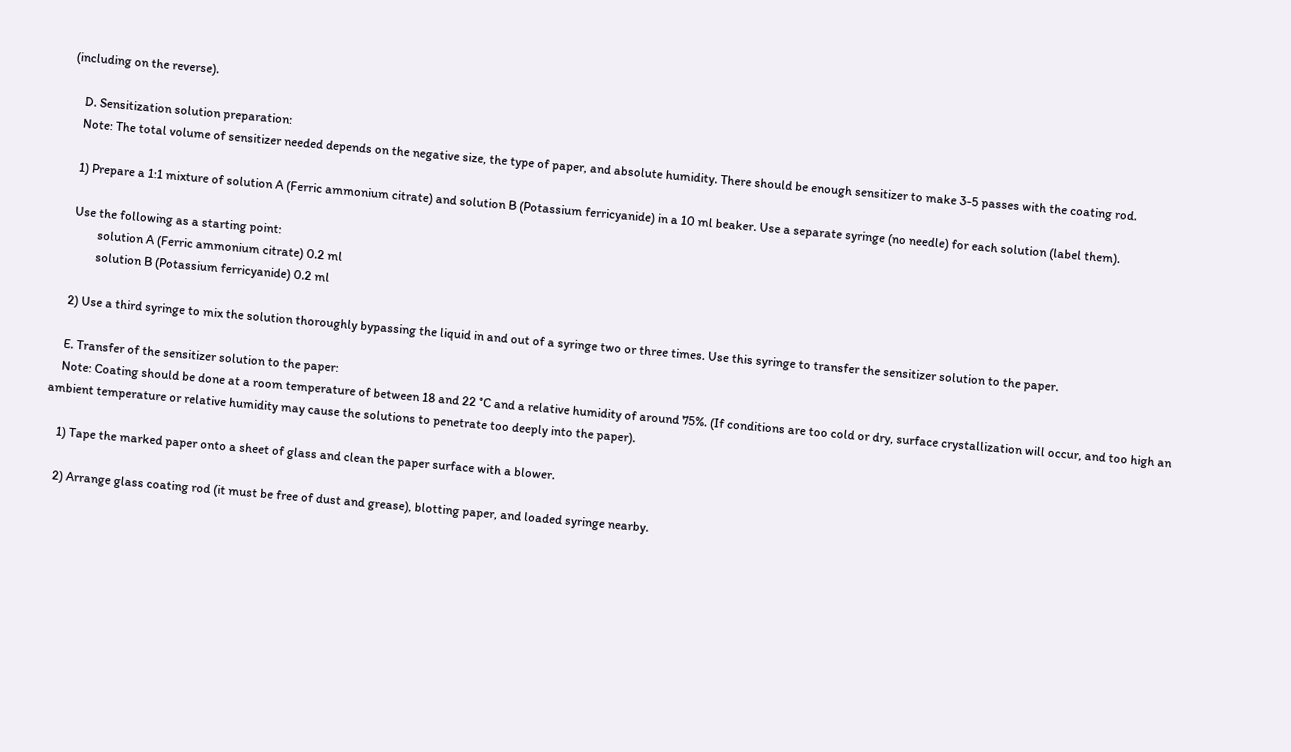(including on the reverse).

    D. Sensitization solution preparation:
    Note: The total volume of sensitizer needed depends on the negative size, the type of paper, and absolute humidity. There should be enough sensitizer to make 3-5 passes with the coating rod.

    1) Prepare a 1:1 mixture of solution A (Ferric ammonium citrate) and solution B (Potassium ferricyanide) in a 10 ml beaker. Use a separate syringe (no needle) for each solution (label them).

    Use the following as a starting point:
            solution A (Ferric ammonium citrate) 0.2 ml
            solution B (Potassium ferricyanide) 0.2 ml

    2) Use a third syringe to mix the solution thoroughly bypassing the liquid in and out of a syringe two or three times. Use this syringe to transfer the sensitizer solution to the paper.

    E. Transfer of the sensitizer solution to the paper:
    Note: Coating should be done at a room temperature of between 18 and 22 °C and a relative humidity of around 75%. (If conditions are too cold or dry, surface crystallization will occur, and too high an ambient temperature or relative humidity may cause the solutions to penetrate too deeply into the paper).

    1) Tape the marked paper onto a sheet of glass and clean the paper surface with a blower.

    2) Arrange glass coating rod (it must be free of dust and grease), blotting paper, and loaded syringe nearby.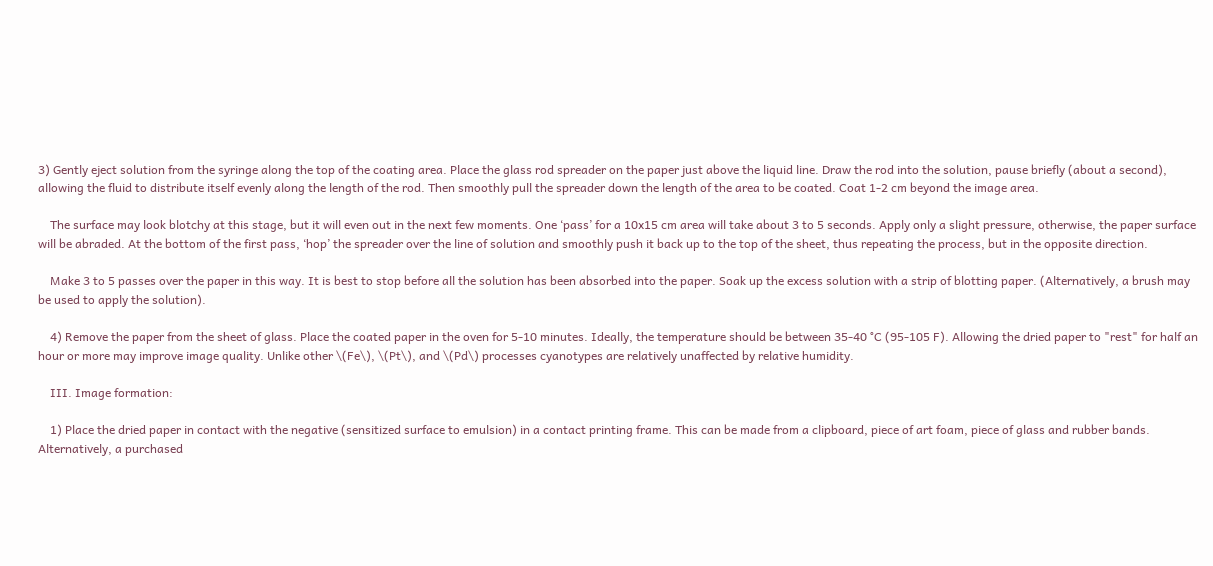3) Gently eject solution from the syringe along the top of the coating area. Place the glass rod spreader on the paper just above the liquid line. Draw the rod into the solution, pause briefly (about a second), allowing the fluid to distribute itself evenly along the length of the rod. Then smoothly pull the spreader down the length of the area to be coated. Coat 1-2 cm beyond the image area.

    The surface may look blotchy at this stage, but it will even out in the next few moments. One ‘pass’ for a 10x15 cm area will take about 3 to 5 seconds. Apply only a slight pressure, otherwise, the paper surface will be abraded. At the bottom of the first pass, ‘hop’ the spreader over the line of solution and smoothly push it back up to the top of the sheet, thus repeating the process, but in the opposite direction.

    Make 3 to 5 passes over the paper in this way. It is best to stop before all the solution has been absorbed into the paper. Soak up the excess solution with a strip of blotting paper. (Alternatively, a brush may be used to apply the solution).

    4) Remove the paper from the sheet of glass. Place the coated paper in the oven for 5-10 minutes. Ideally, the temperature should be between 35-40 °C (95-105 F). Allowing the dried paper to "rest" for half an hour or more may improve image quality. Unlike other \(Fe\), \(Pt\), and \(Pd\) processes cyanotypes are relatively unaffected by relative humidity.

    III. Image formation:

    1) Place the dried paper in contact with the negative (sensitized surface to emulsion) in a contact printing frame. This can be made from a clipboard, piece of art foam, piece of glass and rubber bands. Alternatively, a purchased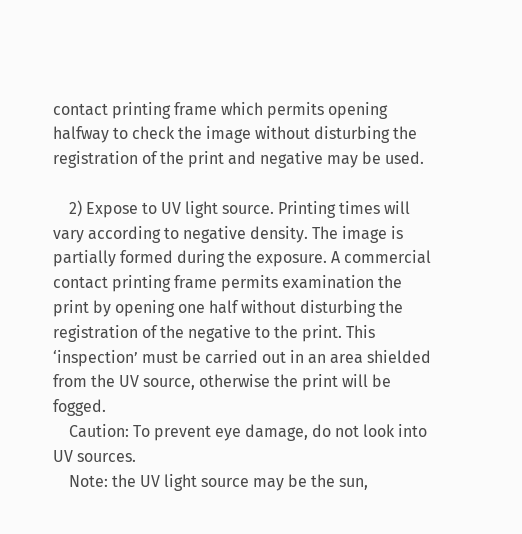contact printing frame which permits opening halfway to check the image without disturbing the registration of the print and negative may be used.

    2) Expose to UV light source. Printing times will vary according to negative density. The image is partially formed during the exposure. A commercial contact printing frame permits examination the print by opening one half without disturbing the registration of the negative to the print. This ‘inspection’ must be carried out in an area shielded from the UV source, otherwise the print will be fogged.
    Caution: To prevent eye damage, do not look into UV sources.
    Note: the UV light source may be the sun,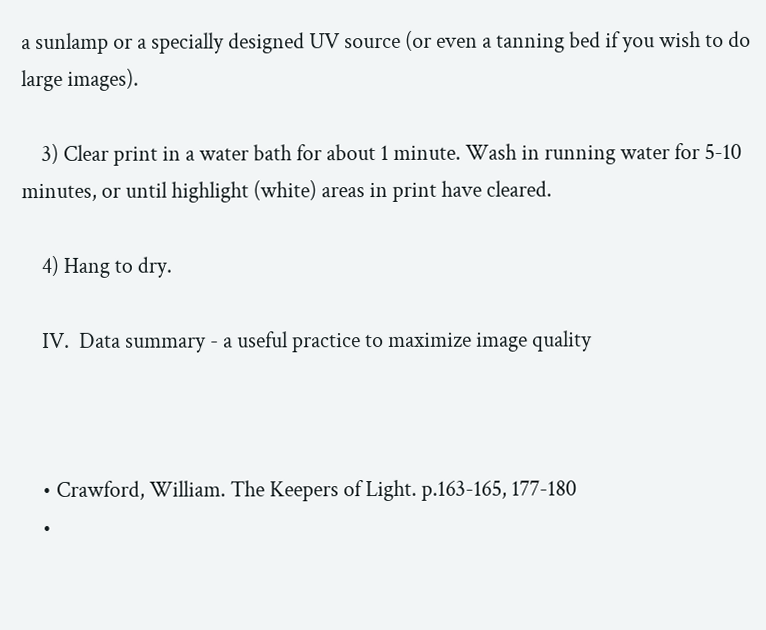a sunlamp or a specially designed UV source (or even a tanning bed if you wish to do large images).

    3) Clear print in a water bath for about 1 minute. Wash in running water for 5-10 minutes, or until highlight (white) areas in print have cleared.

    4) Hang to dry.

    IV.  Data summary - a useful practice to maximize image quality



    • Crawford, William. The Keepers of Light. p.163-165, 177-180
    •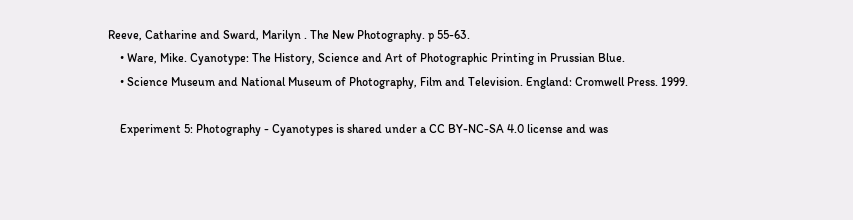Reeve, Catharine and Sward, Marilyn . The New Photography. p 55-63.
    • Ware, Mike. Cyanotype: The History, Science and Art of Photographic Printing in Prussian Blue.
    • Science Museum and National Museum of Photography, Film and Television. England: Cromwell Press. 1999.

    Experiment 5: Photography - Cyanotypes is shared under a CC BY-NC-SA 4.0 license and was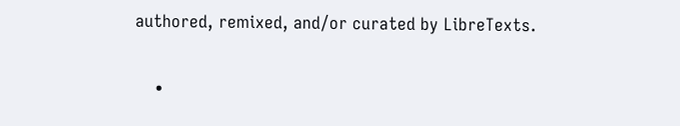authored, remixed, and/or curated by LibreTexts.

    •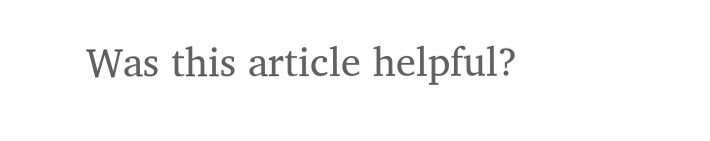Was this article helpful?